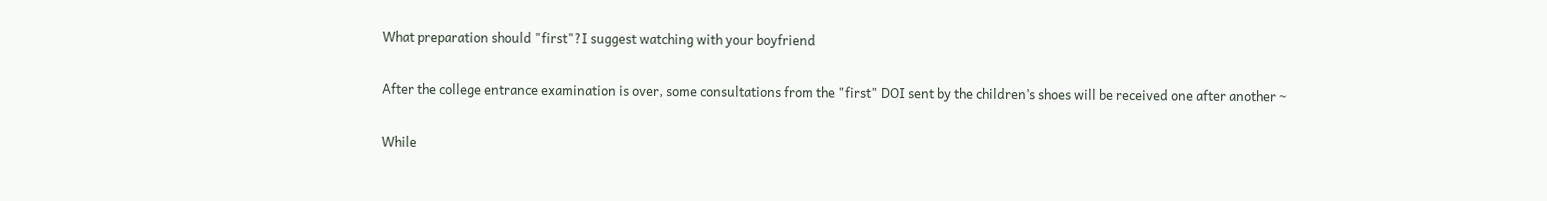What preparation should "first"?I suggest watching with your boyfriend

After the college entrance examination is over, some consultations from the "first" DOI sent by the children’s shoes will be received one after another ~

While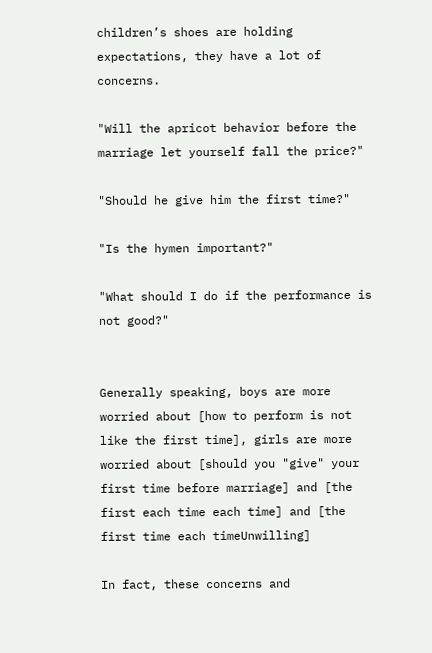children’s shoes are holding expectations, they have a lot of concerns.

"Will the apricot behavior before the marriage let yourself fall the price?"

"Should he give him the first time?"

"Is the hymen important?"

"What should I do if the performance is not good?"


Generally speaking, boys are more worried about [how to perform is not like the first time], girls are more worried about [should you "give" your first time before marriage] and [the first each time each time] and [the first time each timeUnwilling]

In fact, these concerns and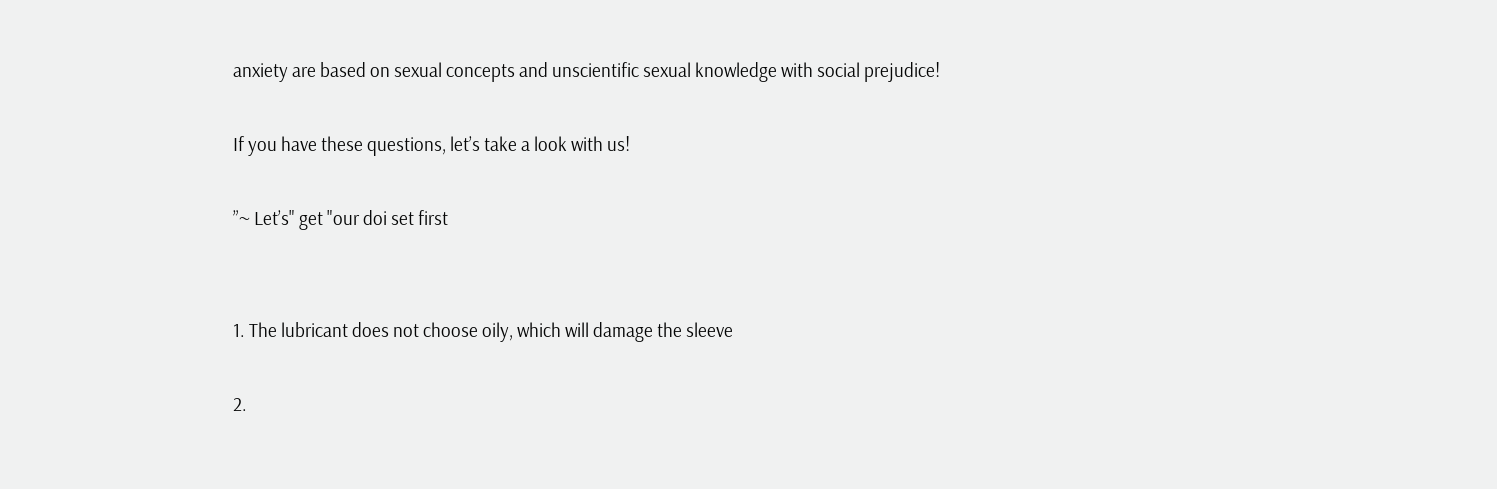anxiety are based on sexual concepts and unscientific sexual knowledge with social prejudice!

If you have these questions, let’s take a look with us!

”~ Let’s" get "our doi set first


1. The lubricant does not choose oily, which will damage the sleeve

2.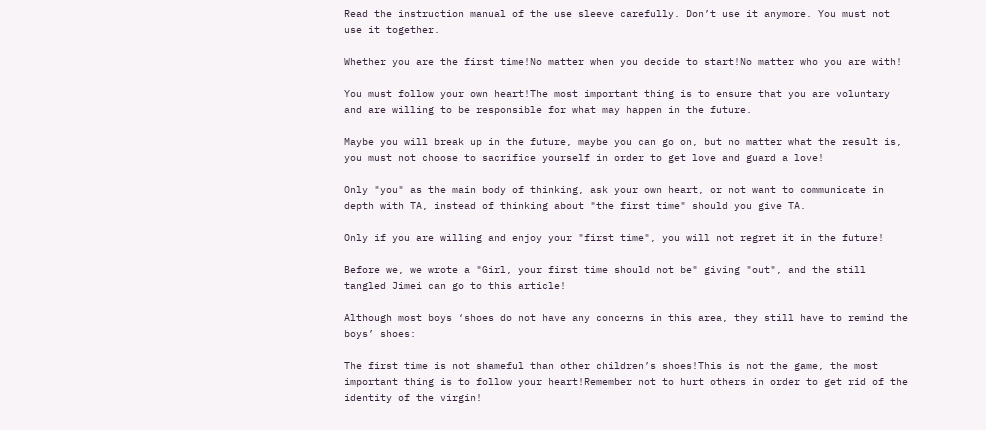Read the instruction manual of the use sleeve carefully. Don’t use it anymore. You must not use it together.

Whether you are the first time!No matter when you decide to start!No matter who you are with!

You must follow your own heart!The most important thing is to ensure that you are voluntary and are willing to be responsible for what may happen in the future.

Maybe you will break up in the future, maybe you can go on, but no matter what the result is, you must not choose to sacrifice yourself in order to get love and guard a love!

Only "you" as the main body of thinking, ask your own heart, or not want to communicate in depth with TA, instead of thinking about "the first time" should you give TA.

Only if you are willing and enjoy your "first time", you will not regret it in the future!

Before we, we wrote a "Girl, your first time should not be" giving "out", and the still tangled Jimei can go to this article!

Although most boys ‘shoes do not have any concerns in this area, they still have to remind the boys’ shoes:

The first time is not shameful than other children’s shoes!This is not the game, the most important thing is to follow your heart!Remember not to hurt others in order to get rid of the identity of the virgin!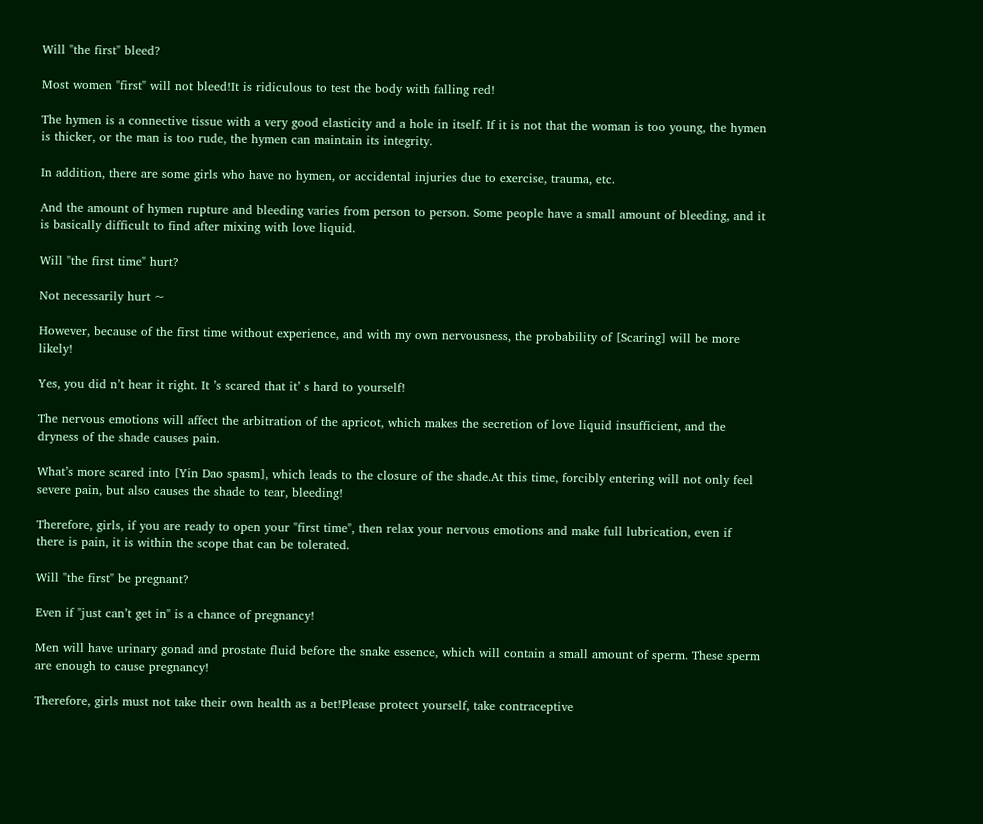Will "the first" bleed?

Most women "first" will not bleed!It is ridiculous to test the body with falling red!

The hymen is a connective tissue with a very good elasticity and a hole in itself. If it is not that the woman is too young, the hymen is thicker, or the man is too rude, the hymen can maintain its integrity.

In addition, there are some girls who have no hymen, or accidental injuries due to exercise, trauma, etc.

And the amount of hymen rupture and bleeding varies from person to person. Some people have a small amount of bleeding, and it is basically difficult to find after mixing with love liquid.

Will "the first time" hurt?

Not necessarily hurt ~

However, because of the first time without experience, and with my own nervousness, the probability of [Scaring] will be more likely!

Yes, you did n’t hear it right. It ’s scared that it’ s hard to yourself!

The nervous emotions will affect the arbitration of the apricot, which makes the secretion of love liquid insufficient, and the dryness of the shade causes pain.

What’s more scared into [Yin Dao spasm], which leads to the closure of the shade.At this time, forcibly entering will not only feel severe pain, but also causes the shade to tear, bleeding!

Therefore, girls, if you are ready to open your "first time", then relax your nervous emotions and make full lubrication, even if there is pain, it is within the scope that can be tolerated.

Will "the first" be pregnant?

Even if "just can’t get in" is a chance of pregnancy!

Men will have urinary gonad and prostate fluid before the snake essence, which will contain a small amount of sperm. These sperm are enough to cause pregnancy!

Therefore, girls must not take their own health as a bet!Please protect yourself, take contraceptive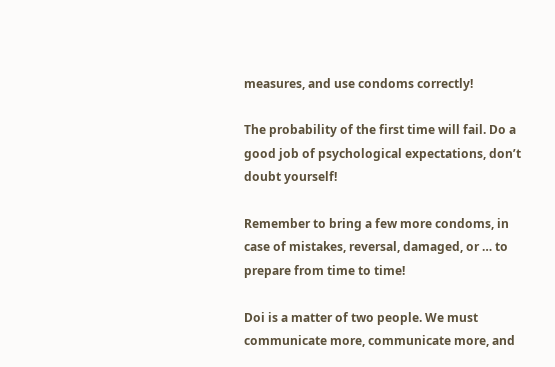measures, and use condoms correctly!

The probability of the first time will fail. Do a good job of psychological expectations, don’t doubt yourself!

Remember to bring a few more condoms, in case of mistakes, reversal, damaged, or … to prepare from time to time!

Doi is a matter of two people. We must communicate more, communicate more, and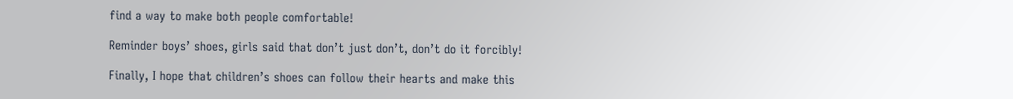find a way to make both people comfortable!

Reminder boys’ shoes, girls said that don’t just don’t, don’t do it forcibly!

Finally, I hope that children’s shoes can follow their hearts and make this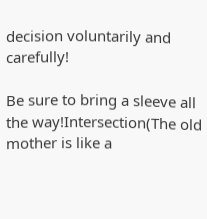decision voluntarily and carefully!

Be sure to bring a sleeve all the way!Intersection(The old mother is like a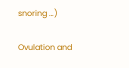snoring …)

Ovulation and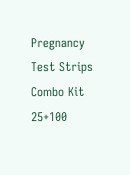Pregnancy Test Strips Combo Kit 25+100